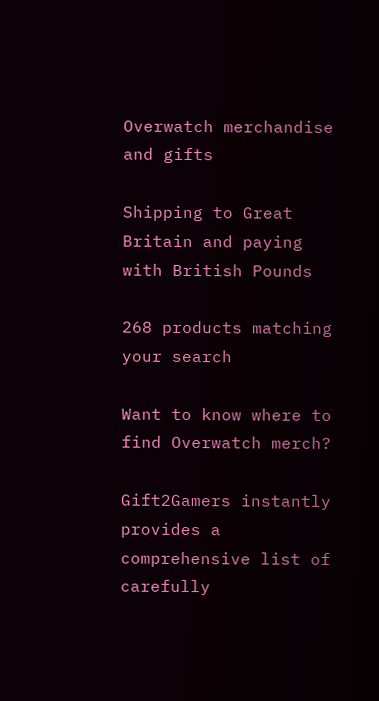Overwatch merchandise and gifts

Shipping to Great Britain and paying with British Pounds

268 products matching your search

Want to know where to find Overwatch merch?

Gift2Gamers instantly provides a comprehensive list of carefully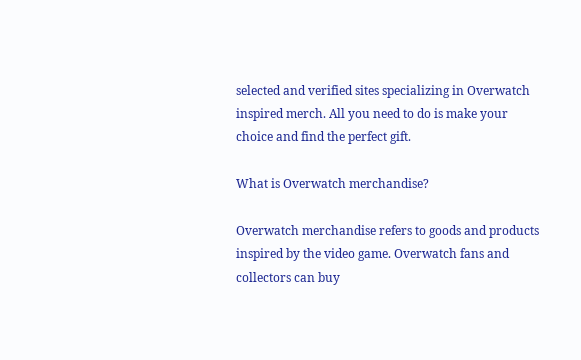selected and verified sites specializing in Overwatch inspired merch. All you need to do is make your choice and find the perfect gift.

What is Overwatch merchandise?

Overwatch merchandise refers to goods and products inspired by the video game. Overwatch fans and collectors can buy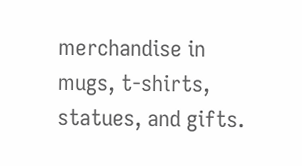merchandise in mugs, t-shirts, statues, and gifts.